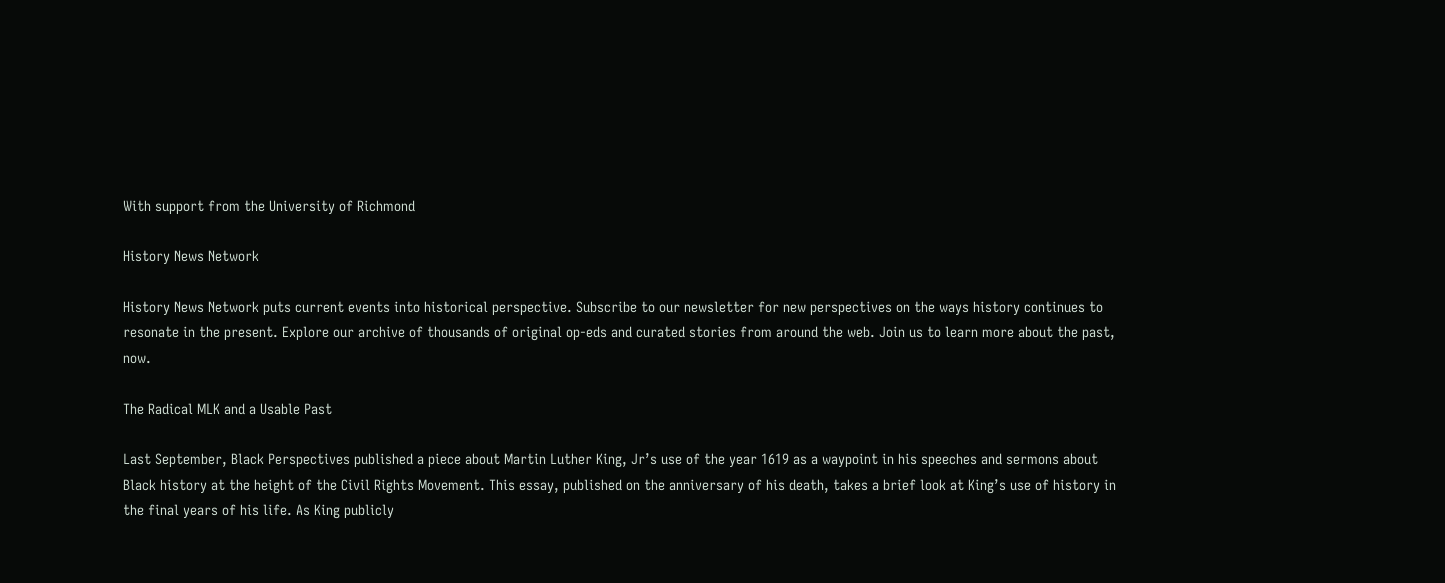With support from the University of Richmond

History News Network

History News Network puts current events into historical perspective. Subscribe to our newsletter for new perspectives on the ways history continues to resonate in the present. Explore our archive of thousands of original op-eds and curated stories from around the web. Join us to learn more about the past, now.

The Radical MLK and a Usable Past

Last September, Black Perspectives published a piece about Martin Luther King, Jr’s use of the year 1619 as a waypoint in his speeches and sermons about Black history at the height of the Civil Rights Movement. This essay, published on the anniversary of his death, takes a brief look at King’s use of history in the final years of his life. As King publicly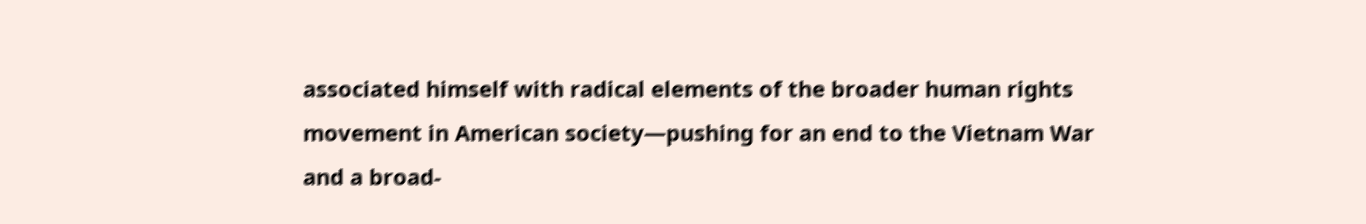associated himself with radical elements of the broader human rights movement in American society—pushing for an end to the Vietnam War and a broad-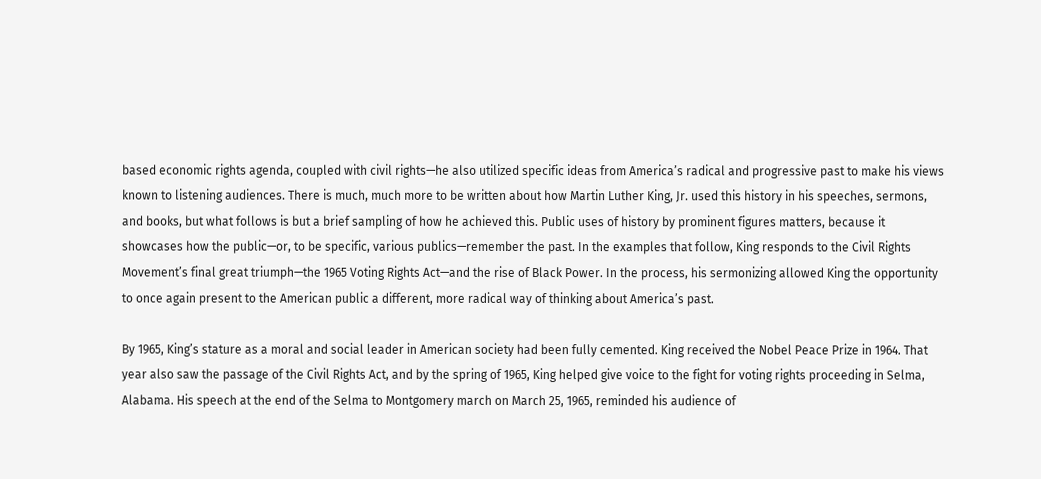based economic rights agenda, coupled with civil rights—he also utilized specific ideas from America’s radical and progressive past to make his views known to listening audiences. There is much, much more to be written about how Martin Luther King, Jr. used this history in his speeches, sermons, and books, but what follows is but a brief sampling of how he achieved this. Public uses of history by prominent figures matters, because it showcases how the public—or, to be specific, various publics—remember the past. In the examples that follow, King responds to the Civil Rights Movement’s final great triumph—the 1965 Voting Rights Act—and the rise of Black Power. In the process, his sermonizing allowed King the opportunity to once again present to the American public a different, more radical way of thinking about America’s past.

By 1965, King’s stature as a moral and social leader in American society had been fully cemented. King received the Nobel Peace Prize in 1964. That year also saw the passage of the Civil Rights Act, and by the spring of 1965, King helped give voice to the fight for voting rights proceeding in Selma, Alabama. His speech at the end of the Selma to Montgomery march on March 25, 1965, reminded his audience of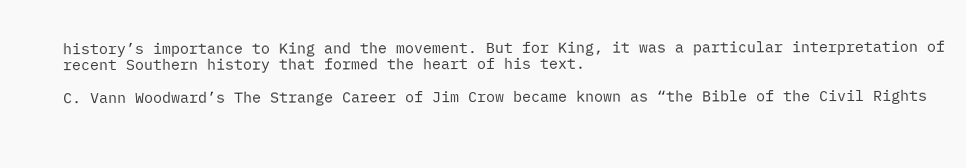history’s importance to King and the movement. But for King, it was a particular interpretation of recent Southern history that formed the heart of his text.

C. Vann Woodward’s The Strange Career of Jim Crow became known as “the Bible of the Civil Rights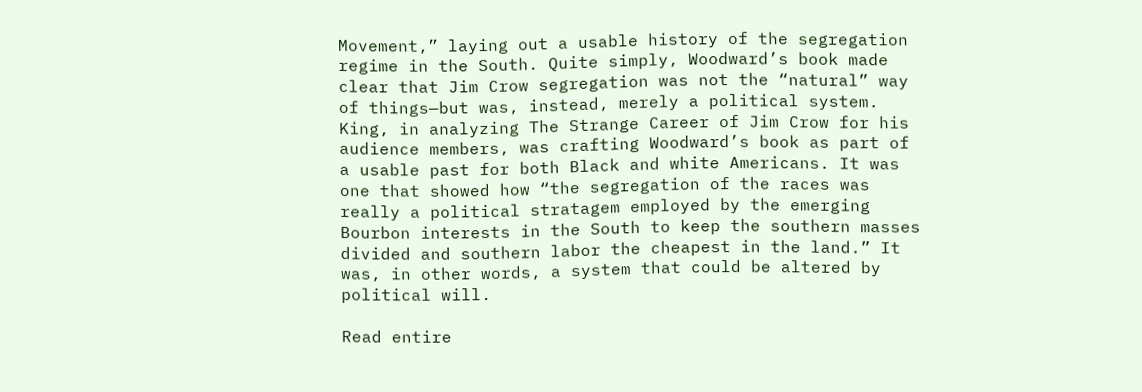Movement,” laying out a usable history of the segregation regime in the South. Quite simply, Woodward’s book made clear that Jim Crow segregation was not the “natural” way of things—but was, instead, merely a political system. King, in analyzing The Strange Career of Jim Crow for his audience members, was crafting Woodward’s book as part of a usable past for both Black and white Americans. It was one that showed how “the segregation of the races was really a political stratagem employed by the emerging Bourbon interests in the South to keep the southern masses divided and southern labor the cheapest in the land.” It was, in other words, a system that could be altered by political will.

Read entire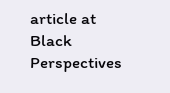article at Black Perspectives